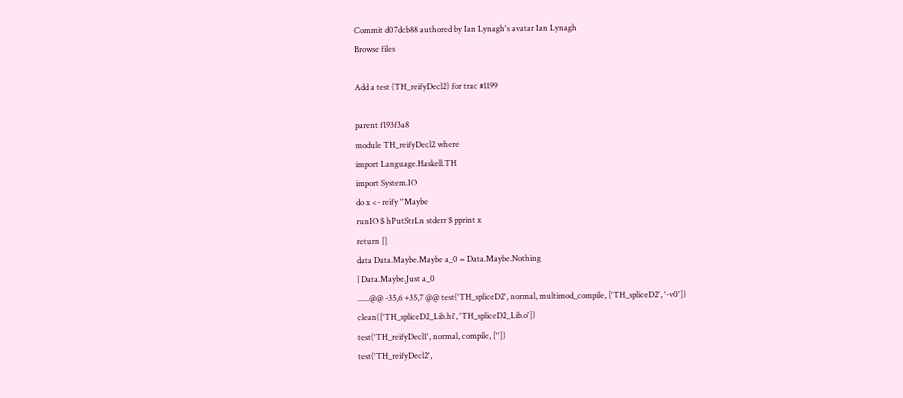Commit d07dcb88 authored by Ian Lynagh's avatar Ian Lynagh
Browse files

Add a test (TH_reifyDecl2) for trac #1199

parent f193f3a8
module TH_reifyDecl2 where
import Language.Haskell.TH
import System.IO
do x <- reify ''Maybe
runIO $ hPutStrLn stderr $ pprint x
return []
data Data.Maybe.Maybe a_0 = Data.Maybe.Nothing
| Data.Maybe.Just a_0
......@@ -35,6 +35,7 @@ test('TH_spliceD2', normal, multimod_compile, ['TH_spliceD2', '-v0'])
clean(['TH_spliceD2_Lib.hi', 'TH_spliceD2_Lib.o'])
test('TH_reifyDecl1', normal, compile, [''])
test('TH_reifyDecl2',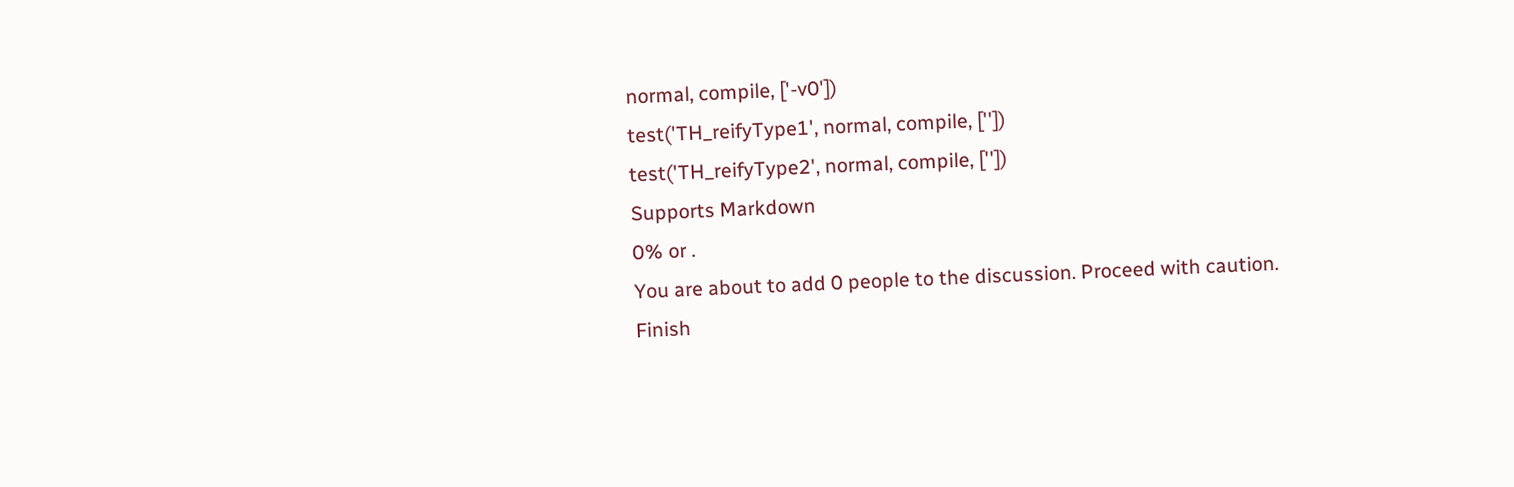normal, compile, ['-v0'])
test('TH_reifyType1', normal, compile, [''])
test('TH_reifyType2', normal, compile, [''])
Supports Markdown
0% or .
You are about to add 0 people to the discussion. Proceed with caution.
Finish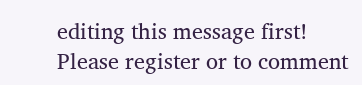editing this message first!
Please register or to comment